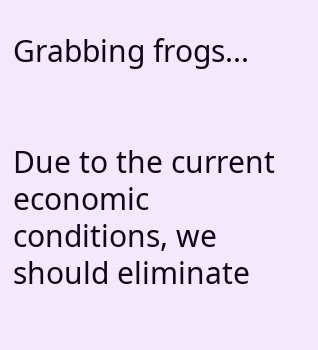Grabbing frogs...


Due to the current economic conditions, we should eliminate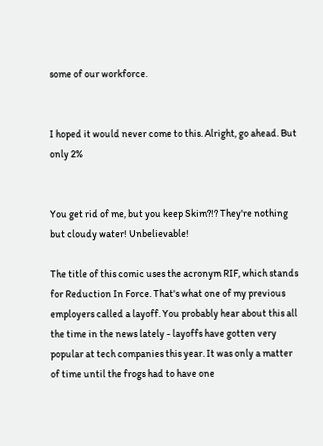some of our workforce.


I hoped it would never come to this. Alright, go ahead. But only 2%


You get rid of me, but you keep Skim?!? They're nothing but cloudy water! Unbelievable!

The title of this comic uses the acronym RIF, which stands for Reduction In Force. That's what one of my previous employers called a layoff. You probably hear about this all the time in the news lately - layoffs have gotten very popular at tech companies this year. It was only a matter of time until the frogs had to have one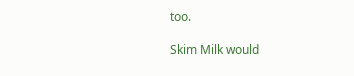too.

Skim Milk would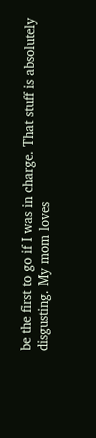be the first to go if I was in charge. That stuff is absolutely disgusting. My mom loves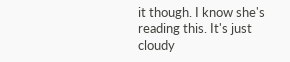it though. I know she's reading this. It's just cloudy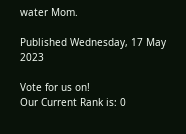water Mom.

Published Wednesday, 17 May 2023

Vote for us on!
Our Current Rank is: 0